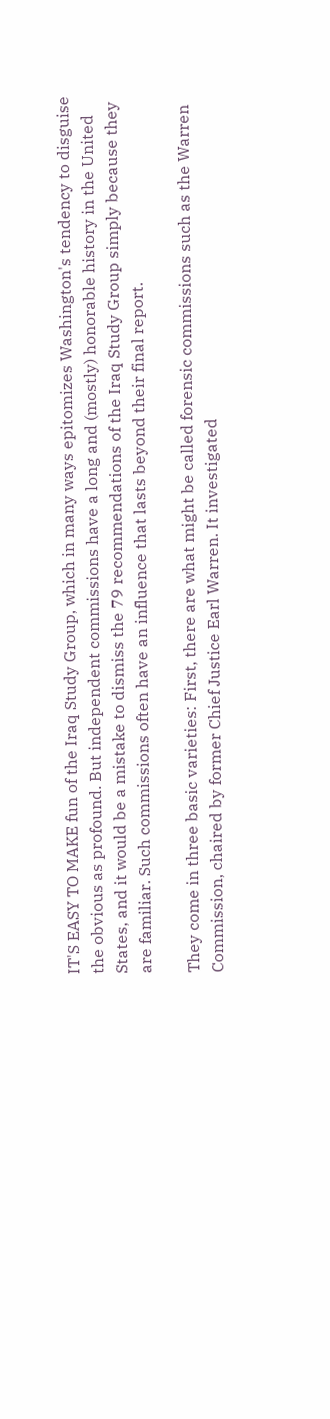IT'S EASY TO MAKE fun of the Iraq Study Group, which in many ways epitomizes Washington's tendency to disguise the obvious as profound. But independent commissions have a long and (mostly) honorable history in the United States, and it would be a mistake to dismiss the 79 recommendations of the Iraq Study Group simply because they are familiar. Such commissions often have an influence that lasts beyond their final report.

They come in three basic varieties: First, there are what might be called forensic commissions such as the Warren Commission, chaired by former Chief Justice Earl Warren. It investigated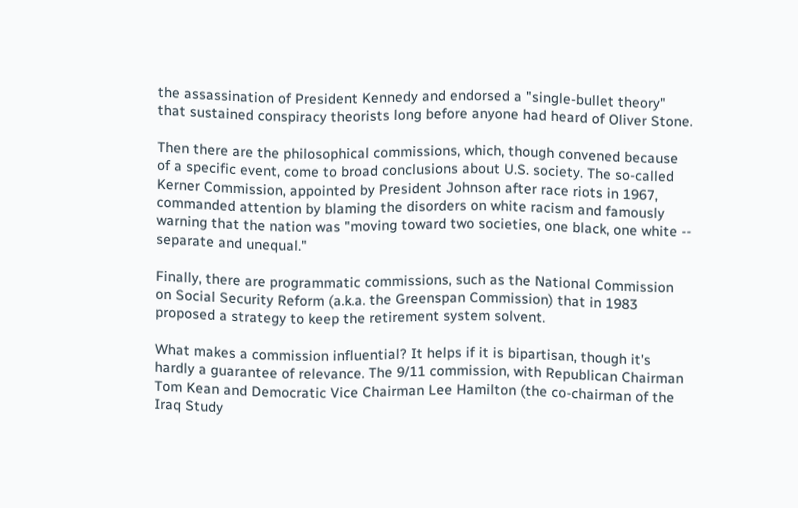the assassination of President Kennedy and endorsed a "single-bullet theory" that sustained conspiracy theorists long before anyone had heard of Oliver Stone.

Then there are the philosophical commissions, which, though convened because of a specific event, come to broad conclusions about U.S. society. The so-called Kerner Commission, appointed by President Johnson after race riots in 1967, commanded attention by blaming the disorders on white racism and famously warning that the nation was "moving toward two societies, one black, one white -- separate and unequal."

Finally, there are programmatic commissions, such as the National Commission on Social Security Reform (a.k.a. the Greenspan Commission) that in 1983 proposed a strategy to keep the retirement system solvent.

What makes a commission influential? It helps if it is bipartisan, though it's hardly a guarantee of relevance. The 9/11 commission, with Republican Chairman Tom Kean and Democratic Vice Chairman Lee Hamilton (the co-chairman of the Iraq Study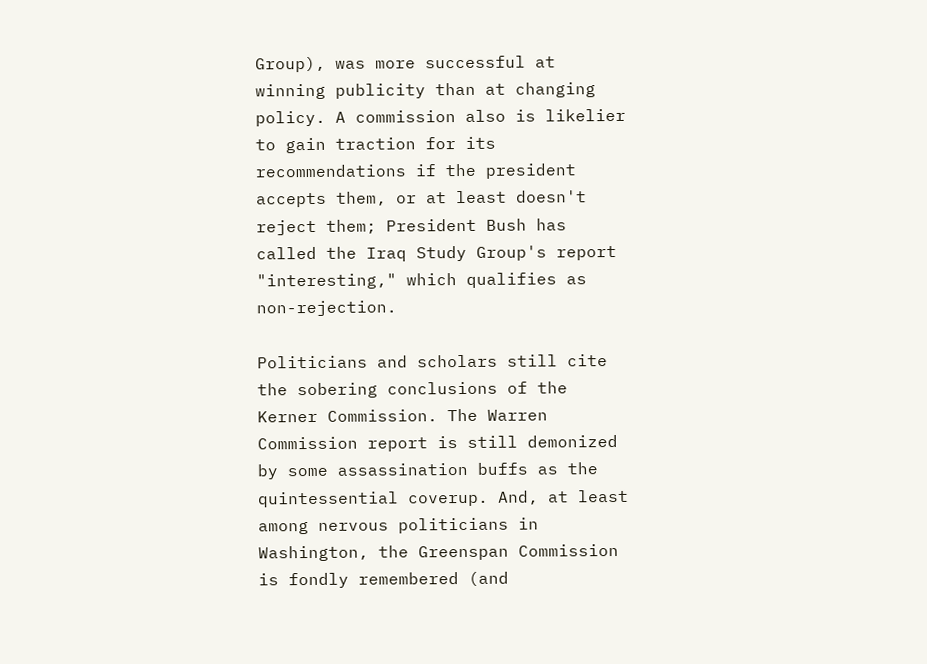Group), was more successful at winning publicity than at changing policy. A commission also is likelier to gain traction for its recommendations if the president accepts them, or at least doesn't reject them; President Bush has called the Iraq Study Group's report "interesting," which qualifies as non-rejection.

Politicians and scholars still cite the sobering conclusions of the Kerner Commission. The Warren Commission report is still demonized by some assassination buffs as the quintessential coverup. And, at least among nervous politicians in Washington, the Greenspan Commission is fondly remembered (and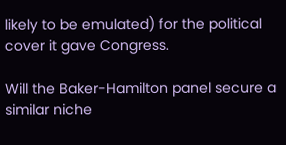likely to be emulated) for the political cover it gave Congress.

Will the Baker-Hamilton panel secure a similar niche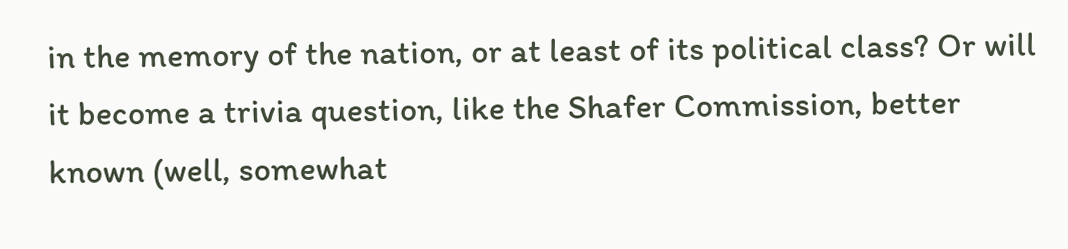in the memory of the nation, or at least of its political class? Or will it become a trivia question, like the Shafer Commission, better known (well, somewhat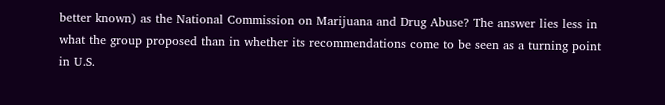better known) as the National Commission on Marijuana and Drug Abuse? The answer lies less in what the group proposed than in whether its recommendations come to be seen as a turning point in U.S.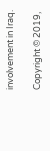involvement in Iraq.

Copyright © 2019,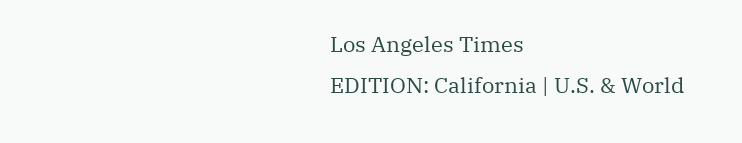Los Angeles Times
EDITION: California | U.S. & World